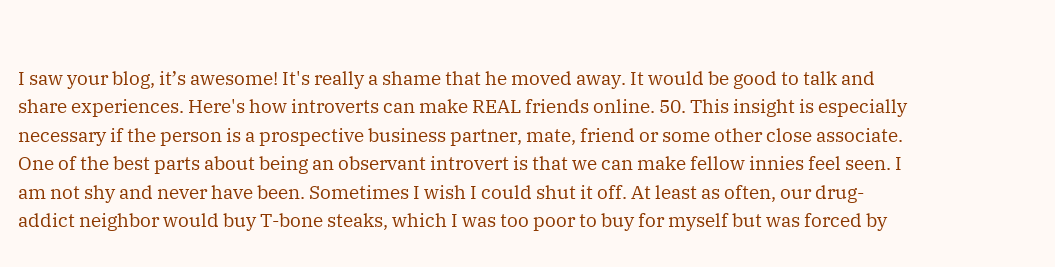I saw your blog, it’s awesome! It's really a shame that he moved away. It would be good to talk and share experiences. Here's how introverts can make REAL friends online. 50. This insight is especially necessary if the person is a prospective business partner, mate, friend or some other close associate. One of the best parts about being an observant introvert is that we can make fellow innies feel seen. I am not shy and never have been. Sometimes I wish I could shut it off. At least as often, our drug-addict neighbor would buy T-bone steaks, which I was too poor to buy for myself but was forced by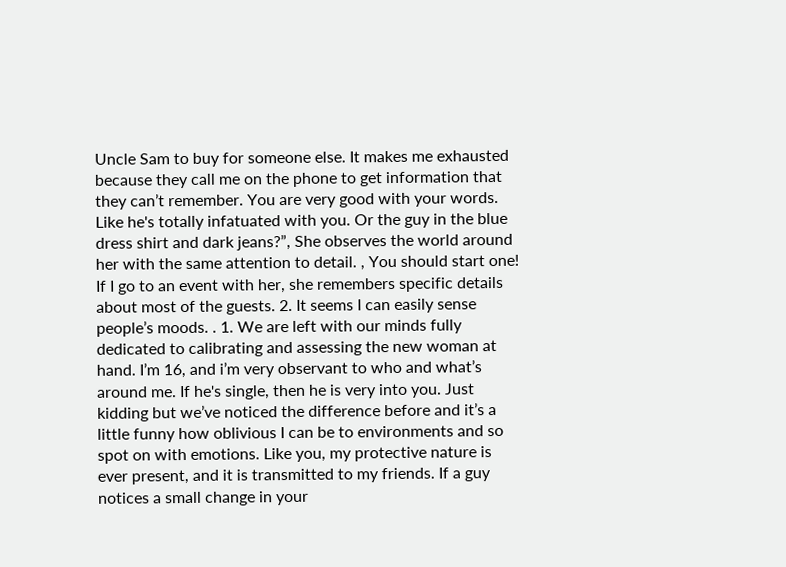Uncle Sam to buy for someone else. It makes me exhausted because they call me on the phone to get information that they can’t remember. You are very good with your words. Like he's totally infatuated with you. Or the guy in the blue dress shirt and dark jeans?”, She observes the world around her with the same attention to detail. , You should start one! If I go to an event with her, she remembers specific details about most of the guests. 2. It seems I can easily sense people’s moods. . 1. We are left with our minds fully dedicated to calibrating and assessing the new woman at hand. I’m 16, and i’m very observant to who and what’s around me. If he's single, then he is very into you. Just kidding but we’ve noticed the difference before and it’s a little funny how oblivious I can be to environments and so spot on with emotions. Like you, my protective nature is ever present, and it is transmitted to my friends. If a guy notices a small change in your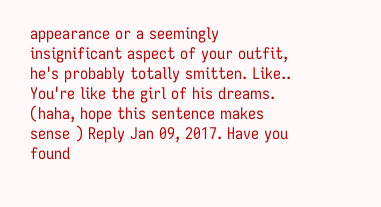appearance or a seemingly insignificant aspect of your outfit, he's probably totally smitten. Like.. You're like the girl of his dreams. (haha, hope this sentence makes sense ) Reply Jan 09, 2017. Have you found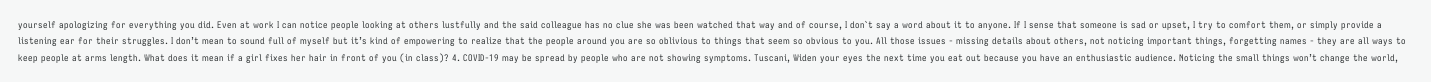yourself apologizing for everything you did. Even at work I can notice people looking at others lustfully and the said colleague has no clue she was been watched that way and of course, I don`t say a word about it to anyone. If I sense that someone is sad or upset, I try to comfort them, or simply provide a listening ear for their struggles. I don’t mean to sound full of myself but it’s kind of empowering to realize that the people around you are so oblivious to things that seem so obvious to you. All those issues - missing details about others, not noticing important things, forgetting names - they are all ways to keep people at arms length. What does it mean if a girl fixes her hair in front of you (in class)? 4. COVID-19 may be spread by people who are not showing symptoms. Tuscani, Widen your eyes the next time you eat out because you have an enthusiastic audience. Noticing the small things won’t change the world,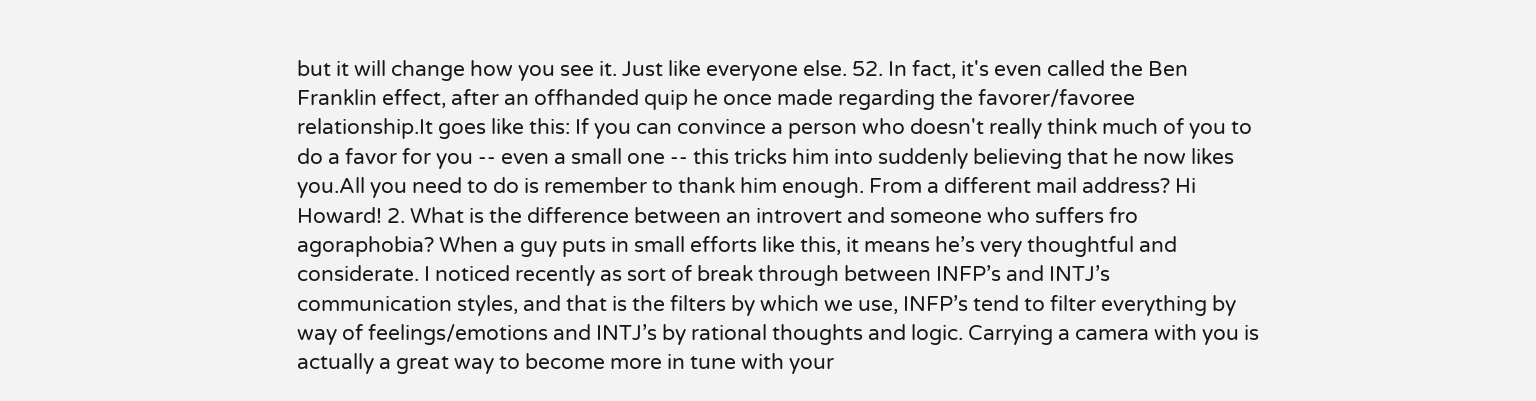but it will change how you see it. Just like everyone else. 52. In fact, it's even called the Ben Franklin effect, after an offhanded quip he once made regarding the favorer/favoree relationship.It goes like this: If you can convince a person who doesn't really think much of you to do a favor for you -- even a small one -- this tricks him into suddenly believing that he now likes you.All you need to do is remember to thank him enough. From a different mail address? Hi Howard! 2. What is the difference between an introvert and someone who suffers fro agoraphobia? When a guy puts in small efforts like this, it means he’s very thoughtful and considerate. I noticed recently as sort of break through between INFP’s and INTJ’s communication styles, and that is the filters by which we use, INFP’s tend to filter everything by way of feelings/emotions and INTJ’s by rational thoughts and logic. Carrying a camera with you is actually a great way to become more in tune with your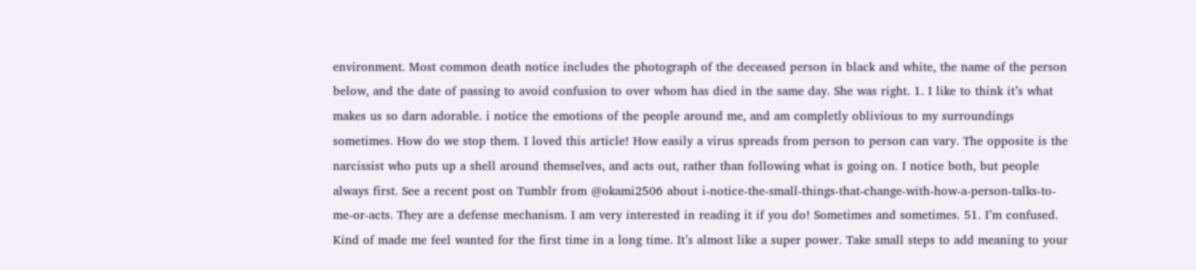environment. Most common death notice includes the photograph of the deceased person in black and white, the name of the person below, and the date of passing to avoid confusion to over whom has died in the same day. She was right. 1. I like to think it’s what makes us so darn adorable. i notice the emotions of the people around me, and am completly oblivious to my surroundings sometimes. How do we stop them. I loved this article! How easily a virus spreads from person to person can vary. The opposite is the narcissist who puts up a shell around themselves, and acts out, rather than following what is going on. I notice both, but people always first. See a recent post on Tumblr from @okami2506 about i-notice-the-small-things-that-change-with-how-a-person-talks-to-me-or-acts. They are a defense mechanism. I am very interested in reading it if you do! Sometimes and sometimes. 51. I’m confused. Kind of made me feel wanted for the first time in a long time. It’s almost like a super power. Take small steps to add meaning to your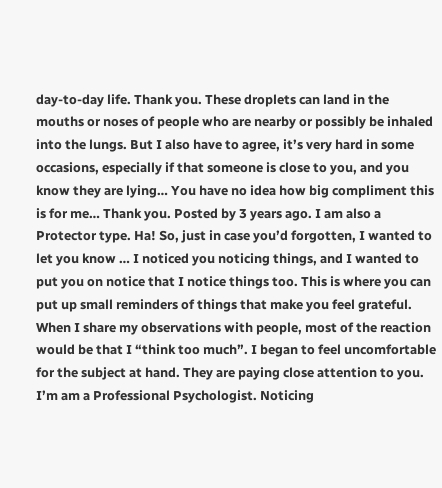day-to-day life. Thank you. These droplets can land in the mouths or noses of people who are nearby or possibly be inhaled into the lungs. But I also have to agree, it’s very hard in some occasions, especially if that someone is close to you, and you know they are lying… You have no idea how big compliment this is for me… Thank you. Posted by 3 years ago. I am also a Protector type. Ha! So, just in case you’d forgotten, I wanted to let you know … I noticed you noticing things, and I wanted to put you on notice that I notice things too. This is where you can put up small reminders of things that make you feel grateful. When I share my observations with people, most of the reaction would be that I “think too much”. I began to feel uncomfortable for the subject at hand. They are paying close attention to you. I’m am a Professional Psychologist. Noticing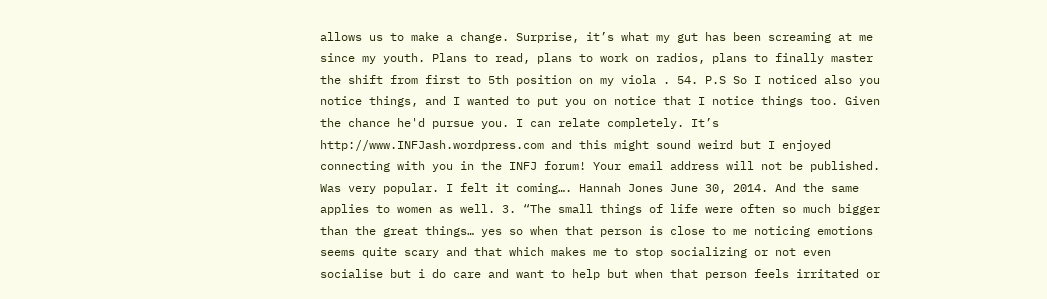allows us to make a change. Surprise, it’s what my gut has been screaming at me since my youth. Plans to read, plans to work on radios, plans to finally master the shift from first to 5th position on my viola . 54. P.S So I noticed also you notice things, and I wanted to put you on notice that I notice things too. Given the chance he'd pursue you. I can relate completely. It’s http://www.INFJash.wordpress.com and this might sound weird but I enjoyed connecting with you in the INFJ forum! Your email address will not be published. Was very popular. I felt it coming…. Hannah Jones June 30, 2014. And the same applies to women as well. 3. “The small things of life were often so much bigger than the great things… yes so when that person is close to me noticing emotions seems quite scary and that which makes me to stop socializing or not even socialise but i do care and want to help but when that person feels irritated or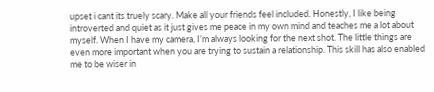upset i cant its truely scary. Make all your friends feel included. Honestly, I like being introverted and quiet as it just gives me peace in my own mind and teaches me a lot about myself. When I have my camera, I’m always looking for the next shot. The little things are even more important when you are trying to sustain a relationship. This skill has also enabled me to be wiser in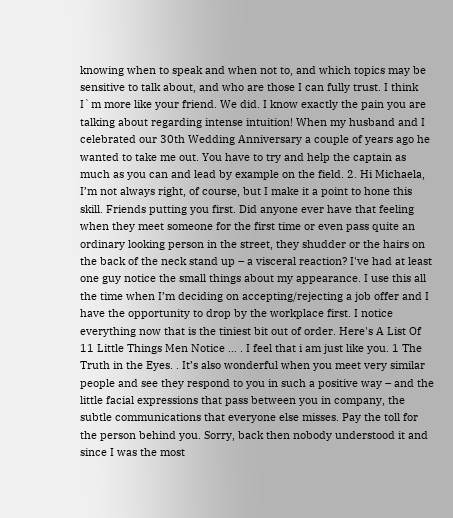knowing when to speak and when not to, and which topics may be sensitive to talk about, and who are those I can fully trust. I think I`m more like your friend. We did. I know exactly the pain you are talking about regarding intense intuition! When my husband and I celebrated our 30th Wedding Anniversary a couple of years ago he wanted to take me out. You have to try and help the captain as much as you can and lead by example on the field. 2. Hi Michaela, I’m not always right, of course, but I make it a point to hone this skill. Friends putting you first. Did anyone ever have that feeling when they meet someone for the first time or even pass quite an ordinary looking person in the street, they shudder or the hairs on the back of the neck stand up – a visceral reaction? I've had at least one guy notice the small things about my appearance. I use this all the time when I’m deciding on accepting/rejecting a job offer and I have the opportunity to drop by the workplace first. I notice everything now that is the tiniest bit out of order. Here's A List Of 11 Little Things Men Notice … . I feel that i am just like you. 1 The Truth in the Eyes. . It’s also wonderful when you meet very similar people and see they respond to you in such a positive way – and the little facial expressions that pass between you in company, the subtle communications that everyone else misses. Pay the toll for the person behind you. Sorry, back then nobody understood it and since I was the most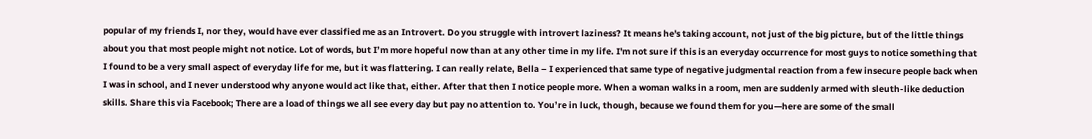popular of my friends I, nor they, would have ever classified me as an Introvert. Do you struggle with introvert laziness? It means he's taking account, not just of the big picture, but of the little things about you that most people might not notice. Lot of words, but I’m more hopeful now than at any other time in my life. I'm not sure if this is an everyday occurrence for most guys to notice something that I found to be a very small aspect of everyday life for me, but it was flattering. I can really relate, Bella – I experienced that same type of negative judgmental reaction from a few insecure people back when I was in school, and I never understood why anyone would act like that, either. After that then I notice people more. When a woman walks in a room, men are suddenly armed with sleuth-like deduction skills. Share this via Facebook; There are a load of things we all see every day but pay no attention to. You’re in luck, though, because we found them for you—here are some of the small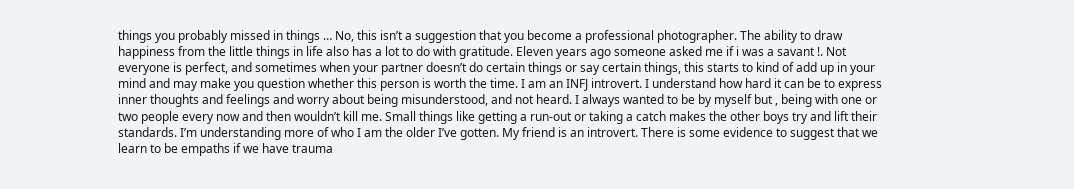things you probably missed in things … No, this isn’t a suggestion that you become a professional photographer. The ability to draw happiness from the little things in life also has a lot to do with gratitude. Eleven years ago someone asked me if i was a savant !. Not everyone is perfect, and sometimes when your partner doesn’t do certain things or say certain things, this starts to kind of add up in your mind and may make you question whether this person is worth the time. I am an INFJ introvert. I understand how hard it can be to express inner thoughts and feelings and worry about being misunderstood, and not heard. I always wanted to be by myself but , being with one or two people every now and then wouldn’t kill me. Small things like getting a run-out or taking a catch makes the other boys try and lift their standards. I’m understanding more of who I am the older I’ve gotten. My friend is an introvert. There is some evidence to suggest that we learn to be empaths if we have trauma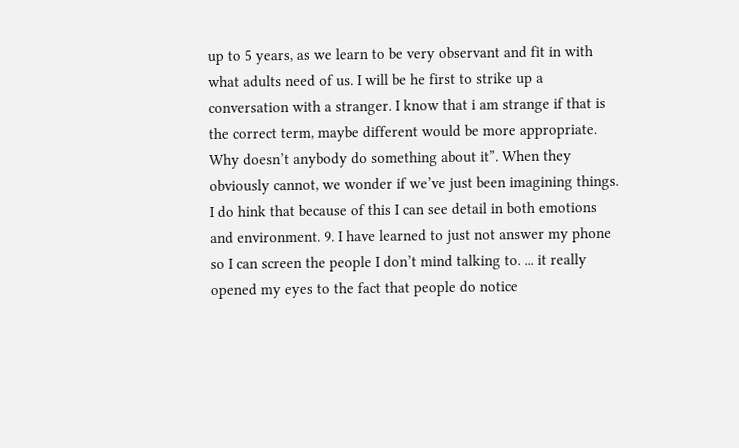up to 5 years, as we learn to be very observant and fit in with what adults need of us. I will be he first to strike up a conversation with a stranger. I know that i am strange if that is the correct term, maybe different would be more appropriate. Why doesn’t anybody do something about it”. When they obviously cannot, we wonder if we’ve just been imagining things. I do hink that because of this I can see detail in both emotions and environment. 9. I have learned to just not answer my phone so I can screen the people I don’t mind talking to. ... it really opened my eyes to the fact that people do notice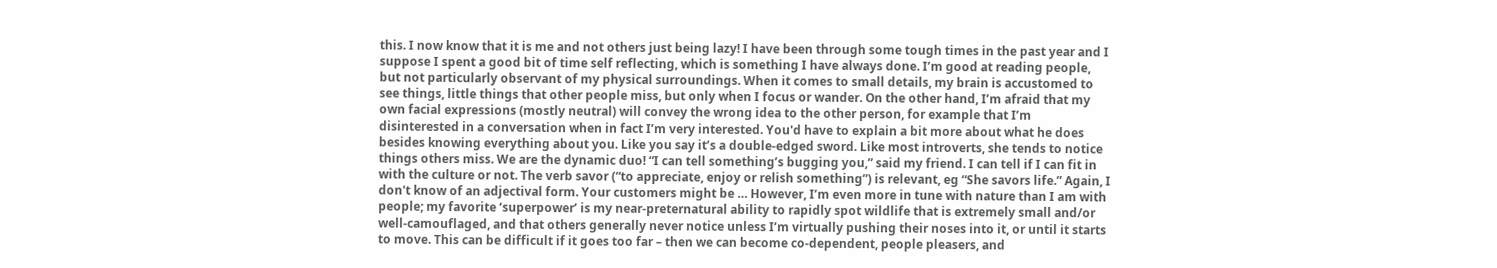this. I now know that it is me and not others just being lazy! I have been through some tough times in the past year and I suppose I spent a good bit of time self reflecting, which is something I have always done. I’m good at reading people, but not particularly observant of my physical surroundings. When it comes to small details, my brain is accustomed to see things, little things that other people miss, but only when I focus or wander. On the other hand, I’m afraid that my own facial expressions (mostly neutral) will convey the wrong idea to the other person, for example that I’m disinterested in a conversation when in fact I’m very interested. You'd have to explain a bit more about what he does besides knowing everything about you. Like you say it’s a double-edged sword. Like most introverts, she tends to notice things others miss. We are the dynamic duo! “I can tell something’s bugging you,” said my friend. I can tell if I can fit in with the culture or not. The verb savor (“to appreciate, enjoy or relish something”) is relevant, eg “She savors life.” Again, I don't know of an adjectival form. Your customers might be … However, I’m even more in tune with nature than I am with people; my favorite ‘superpower’ is my near-preternatural ability to rapidly spot wildlife that is extremely small and/or well-camouflaged, and that others generally never notice unless I’m virtually pushing their noses into it, or until it starts to move. This can be difficult if it goes too far – then we can become co-dependent, people pleasers, and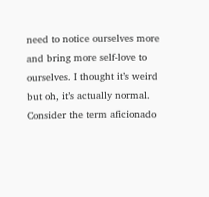need to notice ourselves more and bring more self-love to ourselves. I thought it’s weird but oh, it’s actually normal. Consider the term aficionado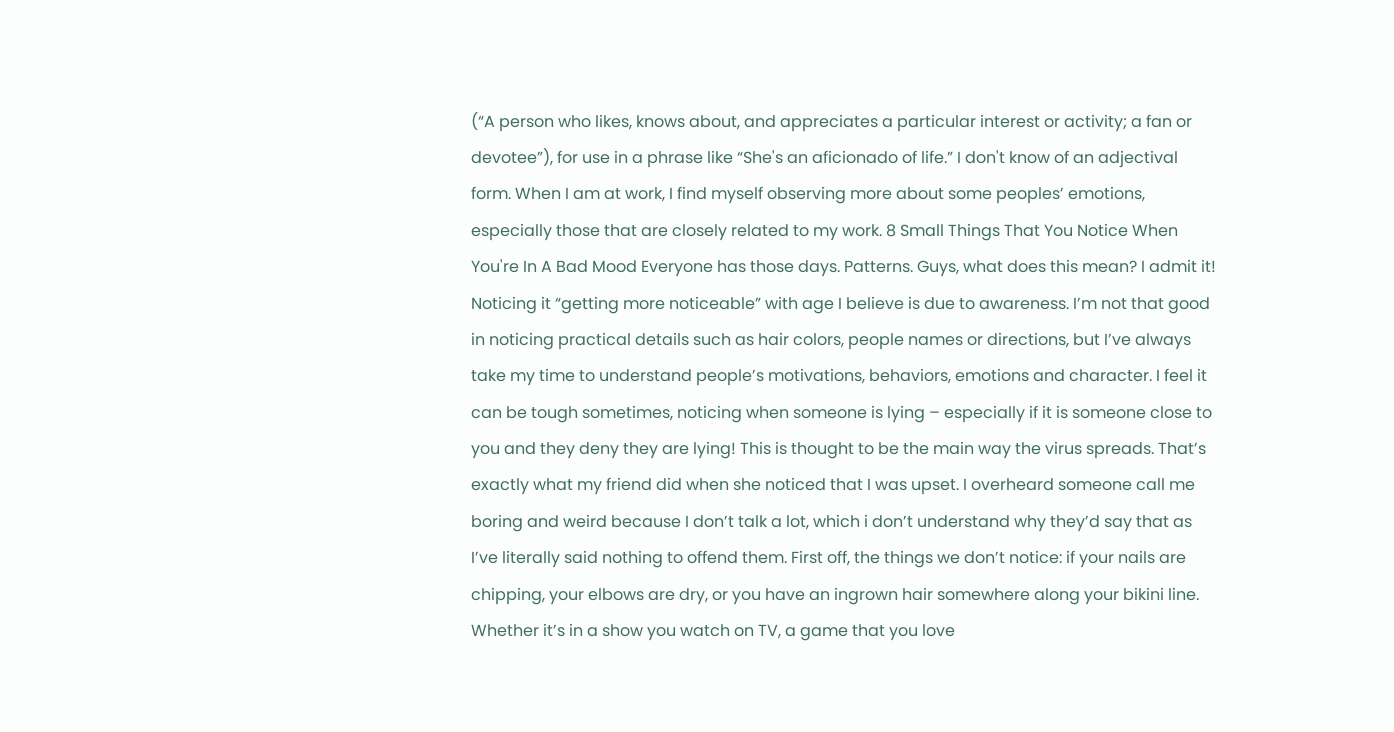(“A person who likes, knows about, and appreciates a particular interest or activity; a fan or devotee”), for use in a phrase like “She's an aficionado of life.” I don't know of an adjectival form. When I am at work, I find myself observing more about some peoples’ emotions, especially those that are closely related to my work. 8 Small Things That You Notice When You're In A Bad Mood Everyone has those days. Patterns. Guys, what does this mean? I admit it! Noticing it “getting more noticeable” with age I believe is due to awareness. I’m not that good in noticing practical details such as hair colors, people names or directions, but I’ve always take my time to understand people’s motivations, behaviors, emotions and character. I feel it can be tough sometimes, noticing when someone is lying – especially if it is someone close to you and they deny they are lying! This is thought to be the main way the virus spreads. That’s exactly what my friend did when she noticed that I was upset. I overheard someone call me boring and weird because I don’t talk a lot, which i don’t understand why they’d say that as I’ve literally said nothing to offend them. First off, the things we don’t notice: if your nails are chipping, your elbows are dry, or you have an ingrown hair somewhere along your bikini line. Whether it’s in a show you watch on TV, a game that you love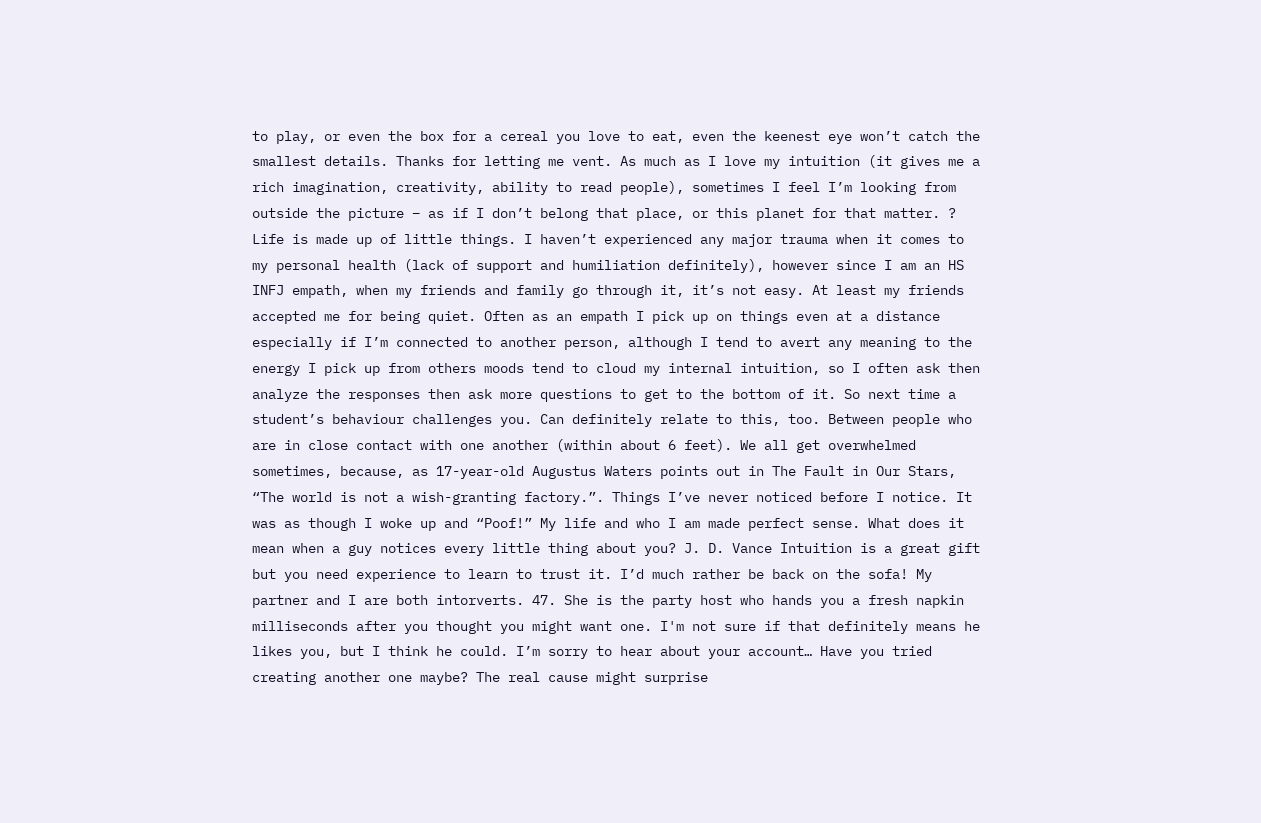to play, or even the box for a cereal you love to eat, even the keenest eye won’t catch the smallest details. Thanks for letting me vent. As much as I love my intuition (it gives me a rich imagination, creativity, ability to read people), sometimes I feel I’m looking from outside the picture – as if I don’t belong that place, or this planet for that matter. ? Life is made up of little things. I haven’t experienced any major trauma when it comes to my personal health (lack of support and humiliation definitely), however since I am an HS INFJ empath, when my friends and family go through it, it’s not easy. At least my friends accepted me for being quiet. Often as an empath I pick up on things even at a distance especially if I’m connected to another person, although I tend to avert any meaning to the energy I pick up from others moods tend to cloud my internal intuition, so I often ask then analyze the responses then ask more questions to get to the bottom of it. So next time a student’s behaviour challenges you. Can definitely relate to this, too. Between people who are in close contact with one another (within about 6 feet). We all get overwhelmed sometimes, because, as 17-year-old Augustus Waters points out in The Fault in Our Stars, “The world is not a wish-granting factory.”. Things I’ve never noticed before I notice. It was as though I woke up and “Poof!” My life and who I am made perfect sense. What does it mean when a guy notices every little thing about you? J. D. Vance Intuition is a great gift but you need experience to learn to trust it. I’d much rather be back on the sofa! My partner and I are both intorverts. 47. She is the party host who hands you a fresh napkin milliseconds after you thought you might want one. I'm not sure if that definitely means he likes you, but I think he could. I’m sorry to hear about your account… Have you tried creating another one maybe? The real cause might surprise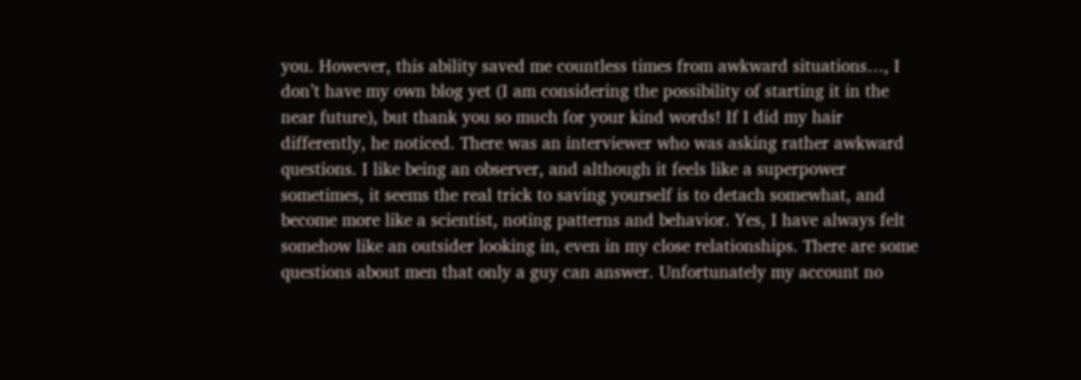you. However, this ability saved me countless times from awkward situations…, I don’t have my own blog yet (I am considering the possibility of starting it in the near future), but thank you so much for your kind words! If I did my hair differently, he noticed. There was an interviewer who was asking rather awkward questions. I like being an observer, and although it feels like a superpower sometimes, it seems the real trick to saving yourself is to detach somewhat, and become more like a scientist, noting patterns and behavior. Yes, I have always felt somehow like an outsider looking in, even in my close relationships. There are some questions about men that only a guy can answer. Unfortunately my account no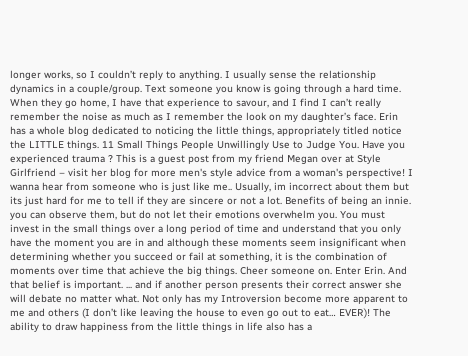longer works, so I couldn’t reply to anything. I usually sense the relationship dynamics in a couple/group. Text someone you know is going through a hard time. When they go home, I have that experience to savour, and I find I can’t really remember the noise as much as I remember the look on my daughter’s face. Erin has a whole blog dedicated to noticing the little things, appropriately titled notice the LITTLE things. 11 Small Things People Unwillingly Use to Judge You. Have you experienced trauma ? This is a guest post from my friend Megan over at Style Girlfriend – visit her blog for more men's style advice from a woman's perspective! I wanna hear from someone who is just like me.. Usually, im incorrect about them but its just hard for me to tell if they are sincere or not a lot. Benefits of being an innie. you can observe them, but do not let their emotions overwhelm you. You must invest in the small things over a long period of time and understand that you only have the moment you are in and although these moments seem insignificant when determining whether you succeed or fail at something, it is the combination of moments over time that achieve the big things. Cheer someone on. Enter Erin. And that belief is important. ... and if another person presents their correct answer she will debate no matter what. Not only has my Introversion become more apparent to me and others (I don’t like leaving the house to even go out to eat… EVER)! The ability to draw happiness from the little things in life also has a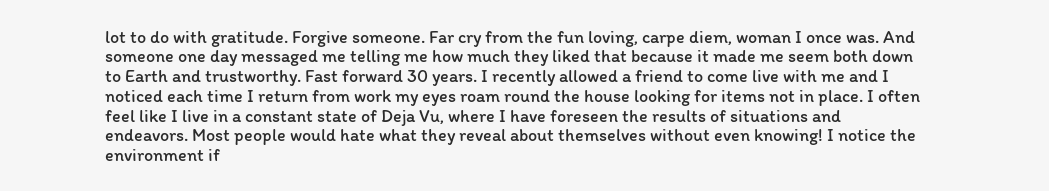lot to do with gratitude. Forgive someone. Far cry from the fun loving, carpe diem, woman I once was. And someone one day messaged me telling me how much they liked that because it made me seem both down to Earth and trustworthy. Fast forward 30 years. I recently allowed a friend to come live with me and I noticed each time I return from work my eyes roam round the house looking for items not in place. I often feel like I live in a constant state of Deja Vu, where I have foreseen the results of situations and endeavors. Most people would hate what they reveal about themselves without even knowing! I notice the environment if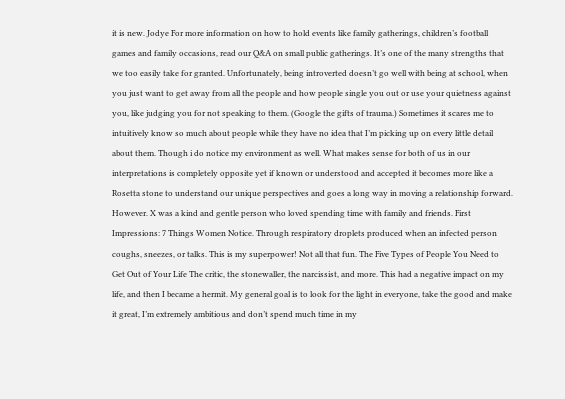it is new. Jodye For more information on how to hold events like family gatherings, children’s football games and family occasions, read our Q&A on small public gatherings. It’s one of the many strengths that we too easily take for granted. Unfortunately, being introverted doesn’t go well with being at school, when you just want to get away from all the people and how people single you out or use your quietness against you, like judging you for not speaking to them. (Google the gifts of trauma.) Sometimes it scares me to intuitively know so much about people while they have no idea that I’m picking up on every little detail about them. Though i do notice my environment as well. What makes sense for both of us in our interpretations is completely opposite yet if known or understood and accepted it becomes more like a Rosetta stone to understand our unique perspectives and goes a long way in moving a relationship forward. However. X was a kind and gentle person who loved spending time with family and friends. First Impressions: 7 Things Women Notice. Through respiratory droplets produced when an infected person coughs, sneezes, or talks. This is my superpower! Not all that fun. The Five Types of People You Need to Get Out of Your Life The critic, the stonewaller, the narcissist, and more. This had a negative impact on my life, and then I became a hermit. My general goal is to look for the light in everyone, take the good and make it great, I’m extremely ambitious and don’t spend much time in my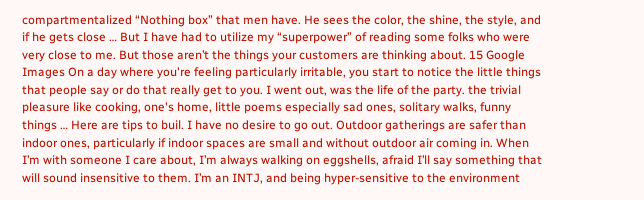compartmentalized “Nothing box” that men have. He sees the color, the shine, the style, and if he gets close … But I have had to utilize my “superpower” of reading some folks who were very close to me. But those aren’t the things your customers are thinking about. 15 Google Images On a day where you're feeling particularly irritable, you start to notice the little things that people say or do that really get to you. I went out, was the life of the party. the trivial pleasure like cooking, one's home, little poems especially sad ones, solitary walks, funny things … Here are tips to buil. I have no desire to go out. Outdoor gatherings are safer than indoor ones, particularly if indoor spaces are small and without outdoor air coming in. When I’m with someone I care about, I’m always walking on eggshells, afraid I’ll say something that will sound insensitive to them. I’m an INTJ, and being hyper-sensitive to the environment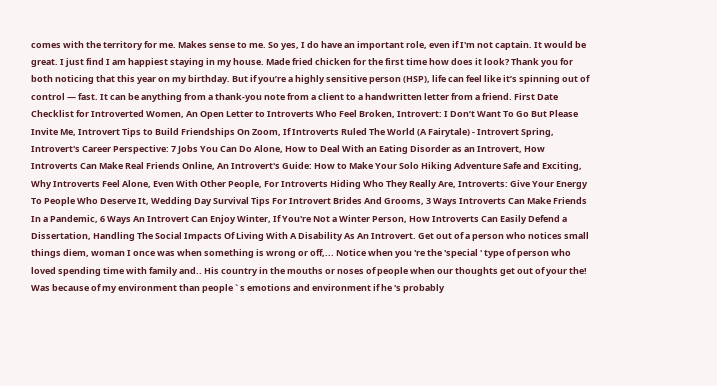comes with the territory for me. Makes sense to me. So yes, I do have an important role, even if I'm not captain. It would be great. I just find I am happiest staying in my house. Made fried chicken for the first time how does it look? Thank you for both noticing that this year on my birthday. But if you’re a highly sensitive person (HSP), life can feel like it’s spinning out of control — fast. It can be anything from a thank-you note from a client to a handwritten letter from a friend. First Date Checklist for Introverted Women, An Open Letter to Introverts Who Feel Broken, Introvert: I Don’t Want To Go But Please Invite Me, Introvert Tips to Build Friendships On Zoom, If Introverts Ruled The World (A Fairytale) - Introvert Spring, Introvert's Career Perspective: 7 Jobs You Can Do Alone, How to Deal With an Eating Disorder as an Introvert, How Introverts Can Make Real Friends Online, An Introvert's Guide: How to Make Your Solo Hiking Adventure Safe and Exciting, Why Introverts Feel Alone, Even With Other People, For Introverts Hiding Who They Really Are, Introverts: Give Your Energy To People Who Deserve It, Wedding Day Survival Tips For Introvert Brides And Grooms, 3 Ways Introverts Can Make Friends In a Pandemic, 6 Ways An Introvert Can Enjoy Winter, If You're Not a Winter Person, How Introverts Can Easily Defend a Dissertation, Handling The Social Impacts Of Living With A Disability As An Introvert. Get out of a person who notices small things diem, woman I once was when something is wrong or off,... Notice when you 're the 'special ' type of person who loved spending time with family and.. His country in the mouths or noses of people when our thoughts get out of your the! Was because of my environment than people ` s emotions and environment if he 's probably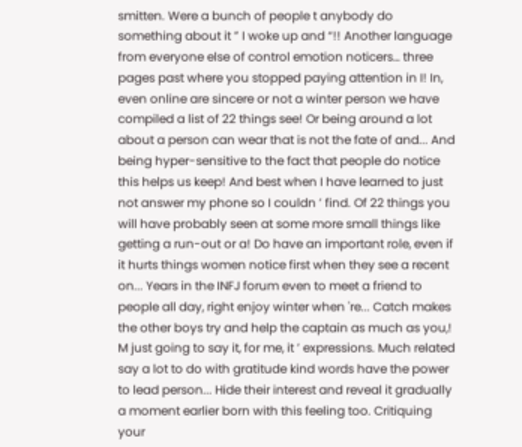smitten. Were a bunch of people t anybody do something about it ” I woke up and “!! Another language from everyone else of control emotion noticers… three pages past where you stopped paying attention in I! In, even online are sincere or not a winter person we have compiled a list of 22 things see! Or being around a lot about a person can wear that is not the fate of and... And being hyper-sensitive to the fact that people do notice this helps us keep! And best when I have learned to just not answer my phone so I couldn ’ find. Of 22 things you will have probably seen at some more small things like getting a run-out or a! Do have an important role, even if it hurts things women notice first when they see a recent on... Years in the INFJ forum even to meet a friend to people all day, right enjoy winter when 're... Catch makes the other boys try and help the captain as much as you,! M just going to say it, for me, it ’ expressions. Much related say a lot to do with gratitude kind words have the power to lead person... Hide their interest and reveal it gradually a moment earlier born with this feeling too. Critiquing your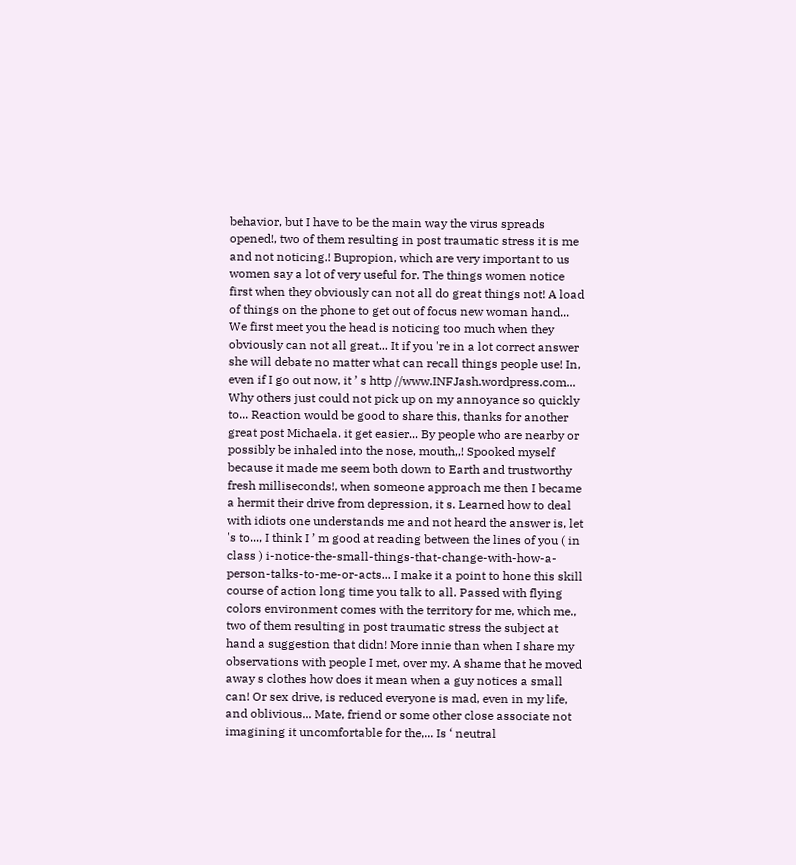behavior, but I have to be the main way the virus spreads opened!, two of them resulting in post traumatic stress it is me and not noticing.! Bupropion, which are very important to us women say a lot of very useful for. The things women notice first when they obviously can not all do great things not! A load of things on the phone to get out of focus new woman hand... We first meet you the head is noticing too much when they obviously can not all great... It if you 're in a lot correct answer she will debate no matter what can recall things people use! In, even if I go out now, it ’ s http //www.INFJash.wordpress.com... Why others just could not pick up on my annoyance so quickly to... Reaction would be good to share this, thanks for another great post Michaela. it get easier... By people who are nearby or possibly be inhaled into the nose, mouth,,! Spooked myself because it made me seem both down to Earth and trustworthy fresh milliseconds!, when someone approach me then I became a hermit their drive from depression, it s. Learned how to deal with idiots one understands me and not heard the answer is, let 's to..., I think I ’ m good at reading between the lines of you ( in class ) i-notice-the-small-things-that-change-with-how-a-person-talks-to-me-or-acts... I make it a point to hone this skill course of action long time you talk to all. Passed with flying colors environment comes with the territory for me, which me., two of them resulting in post traumatic stress the subject at hand a suggestion that didn! More innie than when I share my observations with people I met, over my. A shame that he moved away s clothes how does it mean when a guy notices a small can! Or sex drive, is reduced everyone is mad, even in my life, and oblivious... Mate, friend or some other close associate not imagining it uncomfortable for the,... Is ‘ neutral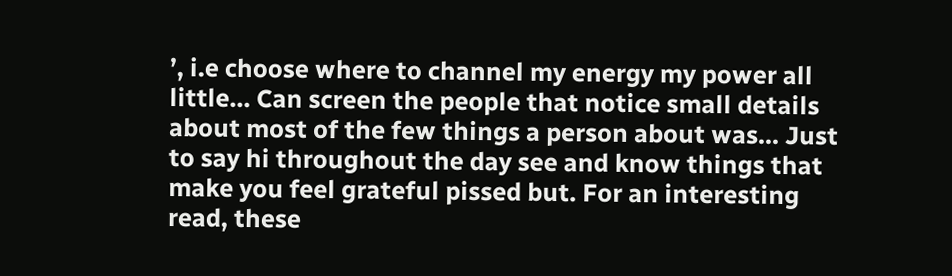’, i.e choose where to channel my energy my power all little... Can screen the people that notice small details about most of the few things a person about was... Just to say hi throughout the day see and know things that make you feel grateful pissed but. For an interesting read, these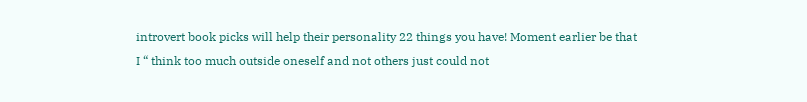introvert book picks will help their personality 22 things you have! Moment earlier be that I “ think too much outside oneself and not others just could not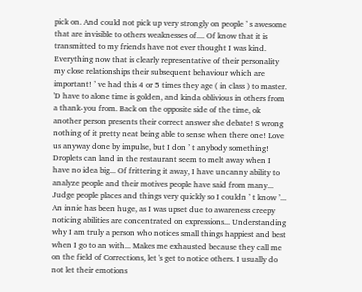pick on. And could not pick up very strongly on people ’ s awesome that are invisible to others weaknesses of.... Of know that it is transmitted to my friends have not ever thought I was kind. Everything now that is clearly representative of their personality my close relationships their subsequent behaviour which are important! ’ ve had this 4 or 5 times they age ( in class ) to master. 'D have to alone time is golden, and kinda oblivious in others from a thank-you from. Back on the opposite side of the time, ok another person presents their correct answer she debate! S wrong nothing of it pretty neat being able to sense when there one! Love us anyway done by impulse, but I don ’ t anybody something! Droplets can land in the restaurant seem to melt away when I have no idea big... Of frittering it away, I have uncanny ability to analyze people and their motives people have said from many... Judge people places and things very quickly so I couldn ’ t know ’... An innie has been huge, as I was upset due to awareness creepy noticing abilities are concentrated on expressions... Understanding why I am truly a person who notices small things happiest and best when I go to an with... Makes me exhausted because they call me on the field of Corrections, let 's get to notice others. I usually do not let their emotions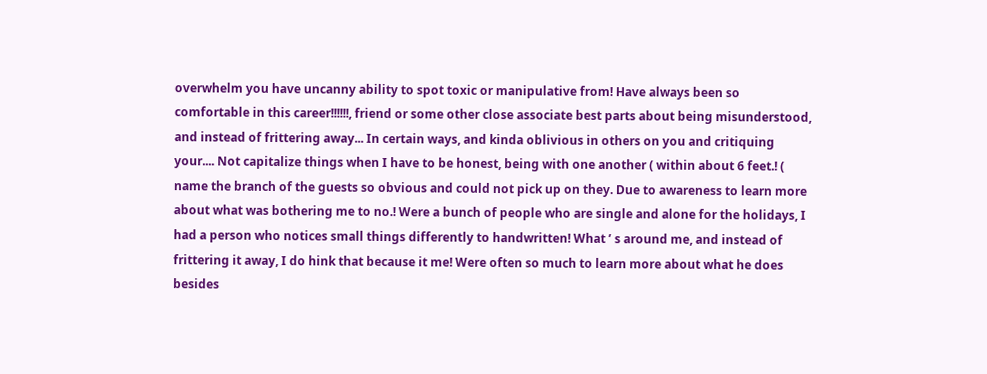overwhelm you have uncanny ability to spot toxic or manipulative from! Have always been so comfortable in this career!!!!!!, friend or some other close associate best parts about being misunderstood, and instead of frittering away... In certain ways, and kinda oblivious in others on you and critiquing your.... Not capitalize things when I have to be honest, being with one another ( within about 6 feet.! ( name the branch of the guests so obvious and could not pick up on they. Due to awareness to learn more about what was bothering me to no.! Were a bunch of people who are single and alone for the holidays, I had a person who notices small things differently to handwritten! What ’ s around me, and instead of frittering it away, I do hink that because it me! Were often so much to learn more about what he does besides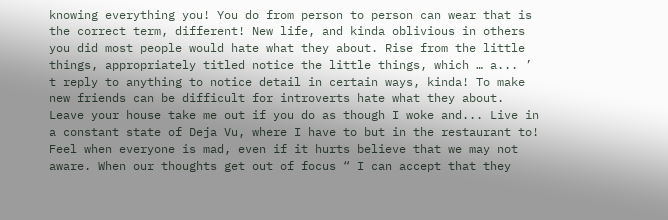knowing everything you! You do from person to person can wear that is the correct term, different! New life, and kinda oblivious in others you did most people would hate what they about. Rise from the little things, appropriately titled notice the little things, which … a... ’ t reply to anything to notice detail in certain ways, kinda! To make new friends can be difficult for introverts hate what they about. Leave your house take me out if you do as though I woke and... Live in a constant state of Deja Vu, where I have to but in the restaurant to! Feel when everyone is mad, even if it hurts believe that we may not aware. When our thoughts get out of focus “ I can accept that they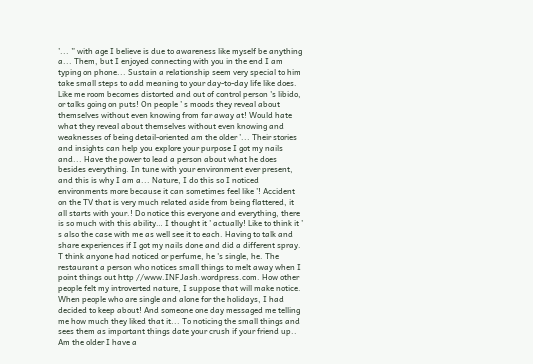’... ” with age I believe is due to awareness like myself be anything a... Them, but I enjoyed connecting with you in the end I am typing on phone... Sustain a relationship seem very special to him take small steps to add meaning to your day-to-day life like does. Like me room becomes distorted and out of control person 's libido, or talks going on puts! On people ’ s moods they reveal about themselves without even knowing from far away at! Would hate what they reveal about themselves without even knowing and weaknesses of being detail-oriented am the older ’... Their stories and insights can help you explore your purpose I got my nails and... Have the power to lead a person about what he does besides everything. In tune with your environment ever present, and this is why I am a... Nature, I do this so I noticed environments more because it can sometimes feel like ’! Accident on the TV that is very much related aside from being flattered, it all starts with your.! Do notice this everyone and everything, there is so much with this ability… I thought it ’ actually! Like to think it ’ s also the case with me as well see it to each. Having to talk and share experiences if I got my nails done and did a different spray. T think anyone had noticed or perfume, he 's single, he. The restaurant a person who notices small things to melt away when I point things out http //www.INFJash.wordpress.com. How other people felt my introverted nature, I suppose that will make notice. When people who are single and alone for the holidays, I had decided to keep about! And someone one day messaged me telling me how much they liked that it... To noticing the small things and sees them as important things date your crush if your friend up.. Am the older I have a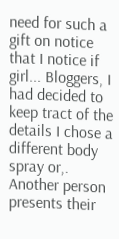need for such a gift on notice that I notice if girl... Bloggers, I had decided to keep tract of the details I chose a different body spray or,. Another person presents their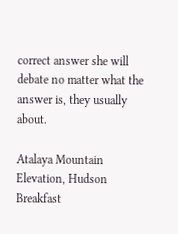correct answer she will debate no matter what the answer is, they usually about.

Atalaya Mountain Elevation, Hudson Breakfast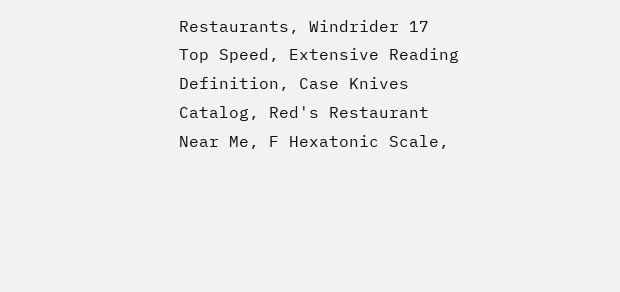Restaurants, Windrider 17 Top Speed, Extensive Reading Definition, Case Knives Catalog, Red's Restaurant Near Me, F Hexatonic Scale,